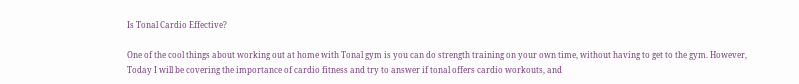Is Tonal Cardio Effective?

One of the cool things about working out at home with Tonal gym is you can do strength training on your own time, without having to get to the gym. However, Today I will be covering the importance of cardio fitness and try to answer if tonal offers cardio workouts, and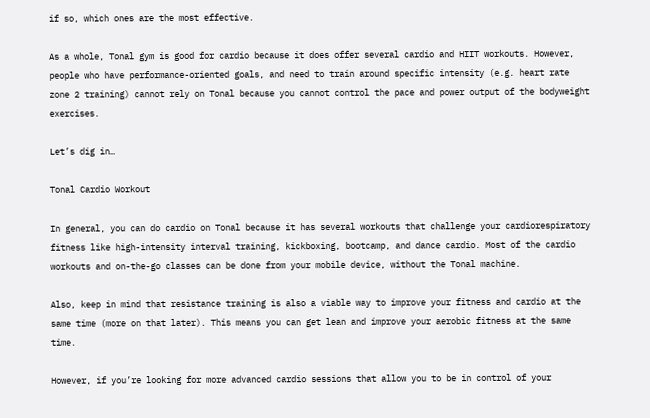if so, which ones are the most effective.

As a whole, Tonal gym is good for cardio because it does offer several cardio and HIIT workouts. However, people who have performance-oriented goals, and need to train around specific intensity (e.g. heart rate zone 2 training) cannot rely on Tonal because you cannot control the pace and power output of the bodyweight exercises.

Let’s dig in…

Tonal Cardio Workout

In general, you can do cardio on Tonal because it has several workouts that challenge your cardiorespiratory fitness like high-intensity interval training, kickboxing, bootcamp, and dance cardio. Most of the cardio workouts and on-the-go classes can be done from your mobile device, without the Tonal machine.

Also, keep in mind that resistance training is also a viable way to improve your fitness and cardio at the same time (more on that later). This means you can get lean and improve your aerobic fitness at the same time.

However, if you’re looking for more advanced cardio sessions that allow you to be in control of your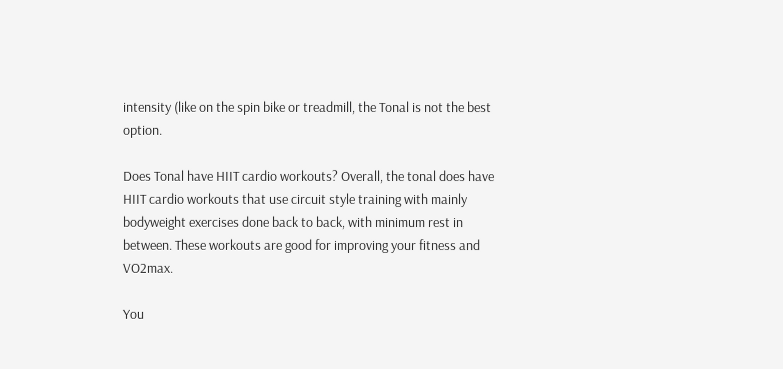intensity (like on the spin bike or treadmill, the Tonal is not the best option.

Does Tonal have HIIT cardio workouts? Overall, the tonal does have HIIT cardio workouts that use circuit style training with mainly bodyweight exercises done back to back, with minimum rest in between. These workouts are good for improving your fitness and VO2max.

You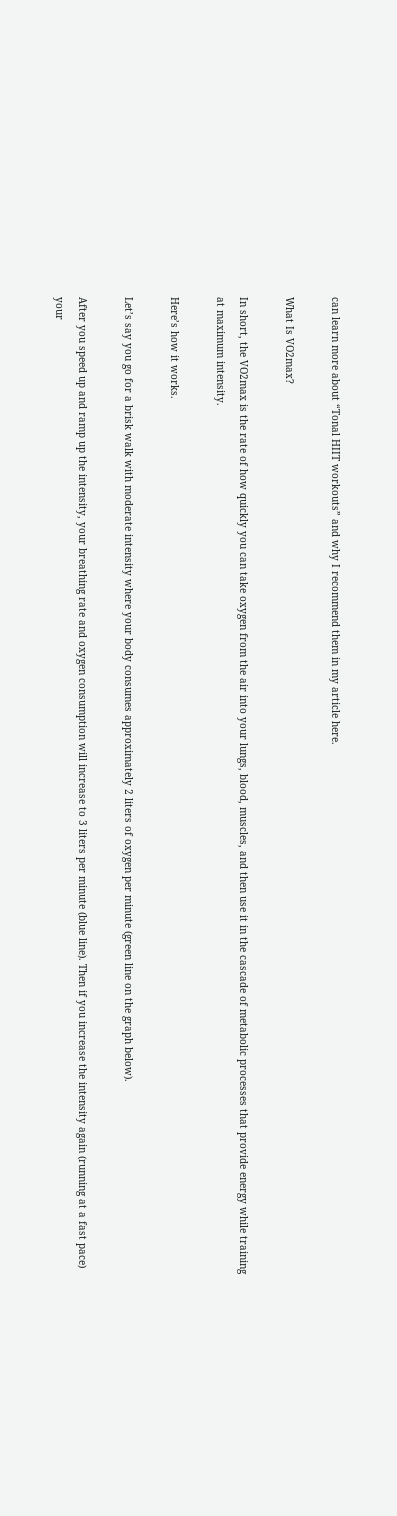can learn more about “Tonal HIIT workouts” and why I recommend them in my article here.

What Is VO2max?

In short, the VO2max is the rate of how quickly you can take oxygen from the air into your lungs, blood, muscles, and then use it in the cascade of metabolic processes that provide energy while training at maximum intensity.

Here’s how it works.

Let’s say you go for a brisk walk with moderate intensity where your body consumes approximately 2 liters of oxygen per minute (green line on the graph below).

After you speed up and ramp up the intensity, your breathing rate and oxygen consumption will increase to 3 liters per minute (blue line). Then if you increase the intensity again (running at a fast pace) your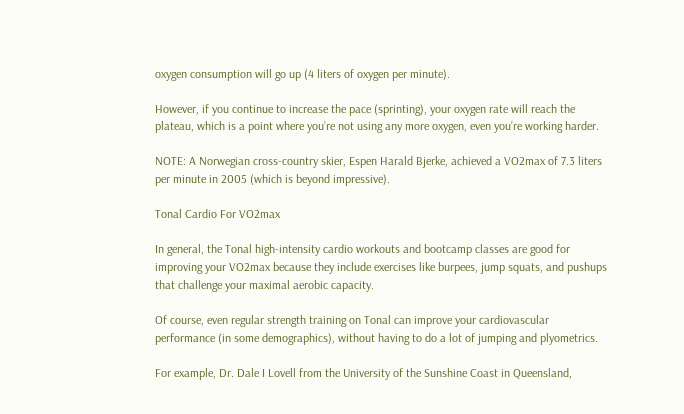oxygen consumption will go up (4 liters of oxygen per minute).

However, if you continue to increase the pace (sprinting), your oxygen rate will reach the plateau, which is a point where you’re not using any more oxygen, even you’re working harder.

NOTE: A Norwegian cross-country skier, Espen Harald Bjerke, achieved a VO2max of 7.3 liters per minute in 2005 (which is beyond impressive).

Tonal Cardio For VO2max

In general, the Tonal high-intensity cardio workouts and bootcamp classes are good for improving your VO2max because they include exercises like burpees, jump squats, and pushups that challenge your maximal aerobic capacity.

Of course, even regular strength training on Tonal can improve your cardiovascular performance (in some demographics), without having to do a lot of jumping and plyometrics.

For example, Dr. Dale I Lovell from the University of the Sunshine Coast in Queensland,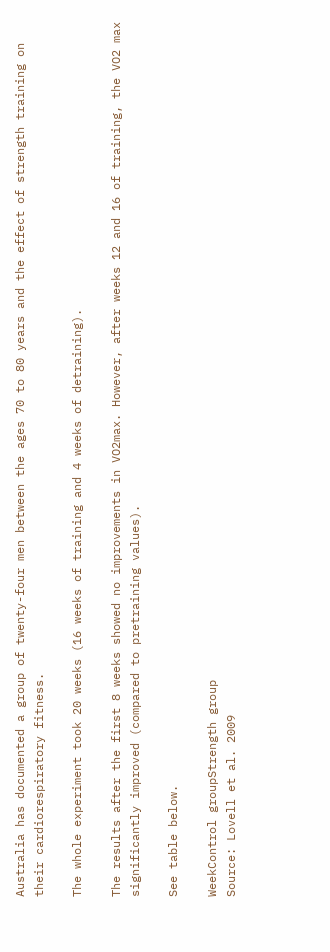Australia has documented a group of twenty-four men between the ages 70 to 80 years and the effect of strength training on their cardiorespiratory fitness.

The whole experiment took 20 weeks (16 weeks of training and 4 weeks of detraining).

The results after the first 8 weeks showed no improvements in VO2max. However, after weeks 12 and 16 of training, the VO2 max significantly improved (compared to pretraining values).

See table below.

WeekControl groupStrength group
Source: Lovell et al. 2009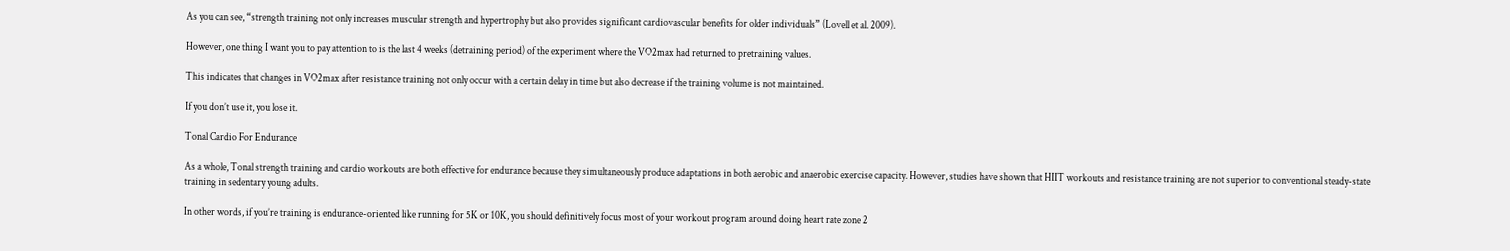As you can see, “strength training not only increases muscular strength and hypertrophy but also provides significant cardiovascular benefits for older individuals” (Lovell et al. 2009).

However, one thing I want you to pay attention to is the last 4 weeks (detraining period) of the experiment where the VO2max had returned to pretraining values.

This indicates that changes in VO2max after resistance training not only occur with a certain delay in time but also decrease if the training volume is not maintained.

If you don’t use it, you lose it.

Tonal Cardio For Endurance

As a whole, Tonal strength training and cardio workouts are both effective for endurance because they simultaneously produce adaptations in both aerobic and anaerobic exercise capacity. However, studies have shown that HIIT workouts and resistance training are not superior to conventional steady-state training in sedentary young adults.

In other words, if you’re training is endurance-oriented like running for 5K or 10K, you should definitively focus most of your workout program around doing heart rate zone 2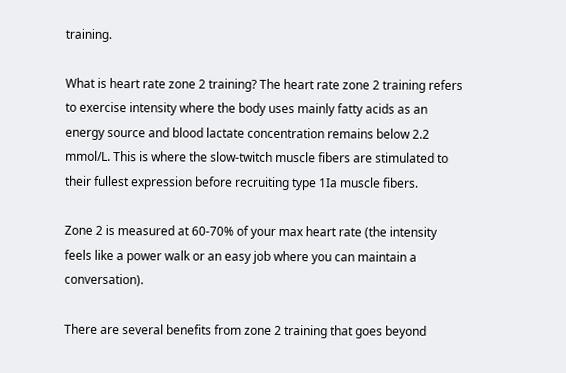training.

What is heart rate zone 2 training? The heart rate zone 2 training refers to exercise intensity where the body uses mainly fatty acids as an energy source and blood lactate concentration remains below 2.2 mmol/L. This is where the slow-twitch muscle fibers are stimulated to their fullest expression before recruiting type 1Ia muscle fibers.

Zone 2 is measured at 60-70% of your max heart rate (the intensity feels like a power walk or an easy job where you can maintain a conversation).

There are several benefits from zone 2 training that goes beyond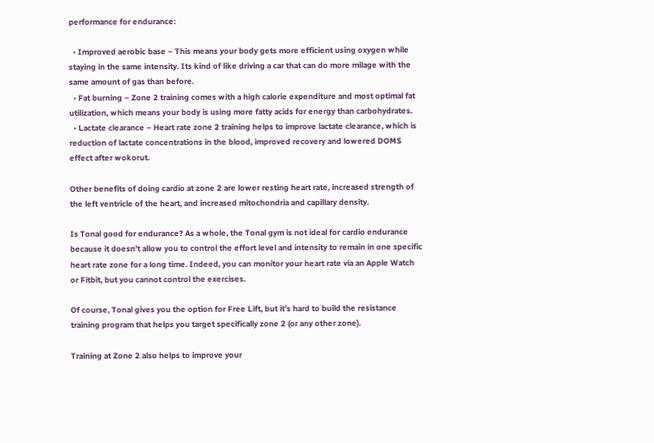performance for endurance:

  • Improved aerobic base – This means your body gets more efficient using oxygen while staying in the same intensity. Its kind of like driving a car that can do more milage with the same amount of gas than before.
  • Fat burning – Zone 2 training comes with a high calorie expenditure and most optimal fat utilization, which means your body is using more fatty acids for energy than carbohydrates.
  • Lactate clearance – Heart rate zone 2 training helps to improve lactate clearance, which is reduction of lactate concentrations in the blood, improved recovery and lowered DOMS effect after wokorut.

Other benefits of doing cardio at zone 2 are lower resting heart rate, increased strength of the left ventricle of the heart, and increased mitochondria and capillary density.

Is Tonal good for endurance? As a whole, the Tonal gym is not ideal for cardio endurance because it doesn’t allow you to control the effort level and intensity to remain in one specific heart rate zone for a long time. Indeed, you can monitor your heart rate via an Apple Watch or Fitbit, but you cannot control the exercises.

Of course, Tonal gives you the option for Free Lift, but it’s hard to build the resistance training program that helps you target specifically zone 2 (or any other zone).

Training at Zone 2 also helps to improve your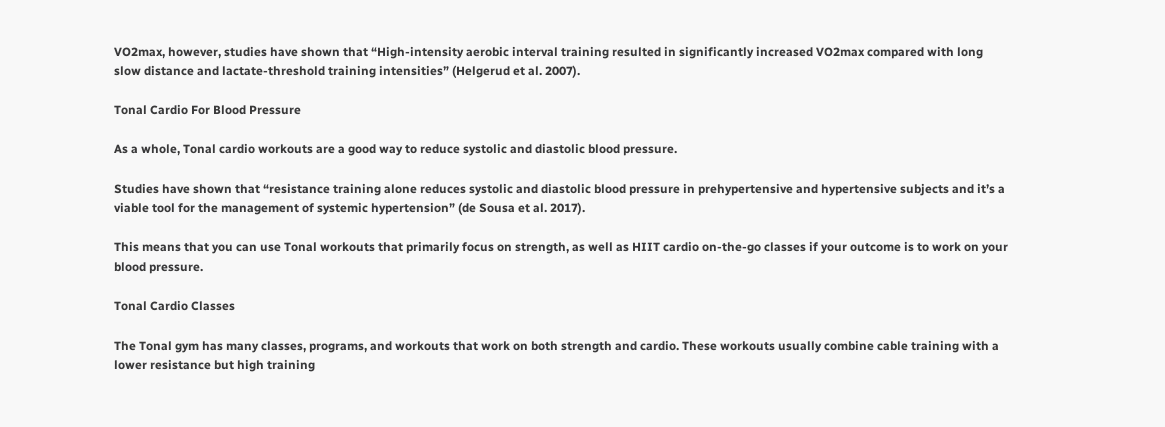VO2max, however, studies have shown that “High-intensity aerobic interval training resulted in significantly increased VO2max compared with long slow distance and lactate-threshold training intensities” (Helgerud et al. 2007).

Tonal Cardio For Blood Pressure

As a whole, Tonal cardio workouts are a good way to reduce systolic and diastolic blood pressure.

Studies have shown that “resistance training alone reduces systolic and diastolic blood pressure in prehypertensive and hypertensive subjects and it’s a viable tool for the management of systemic hypertension” (de Sousa et al. 2017).

This means that you can use Tonal workouts that primarily focus on strength, as well as HIIT cardio on-the-go classes if your outcome is to work on your blood pressure.

Tonal Cardio Classes

The Tonal gym has many classes, programs, and workouts that work on both strength and cardio. These workouts usually combine cable training with a lower resistance but high training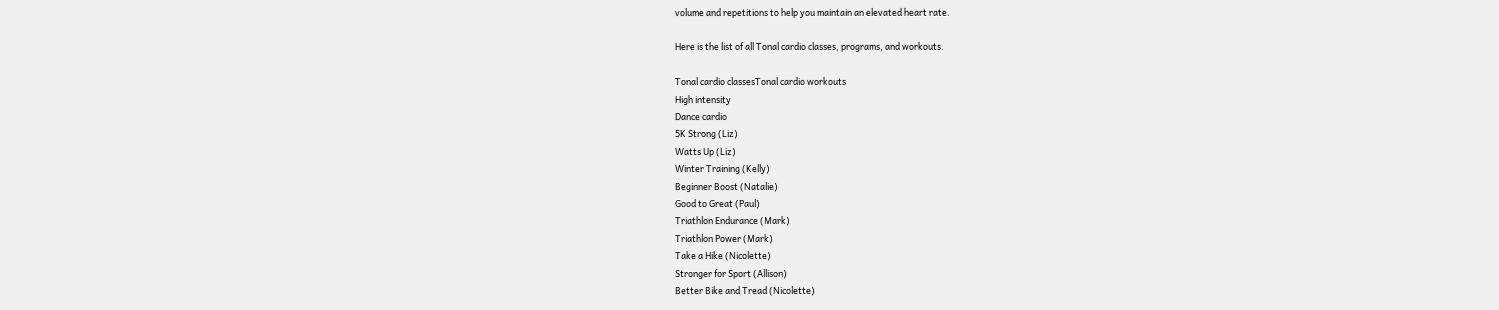volume and repetitions to help you maintain an elevated heart rate.

Here is the list of all Tonal cardio classes, programs, and workouts.

Tonal cardio classesTonal cardio workouts
High intensity
Dance cardio
5K Strong (Liz)
Watts Up (Liz)
Winter Training (Kelly)
Beginner Boost (Natalie)
Good to Great (Paul)
Triathlon Endurance (Mark)
Triathlon Power (Mark)
Take a Hike (Nicolette)
Stronger for Sport (Allison)
Better Bike and Tread (Nicolette)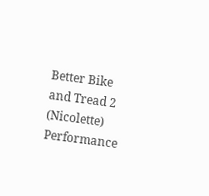Better Bike and Tread 2 (Nicolette)
Performance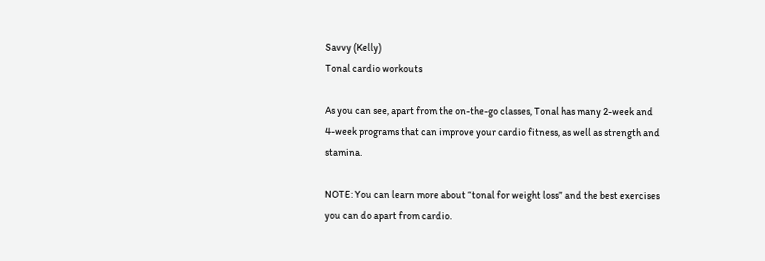Savvy (Kelly)
Tonal cardio workouts

As you can see, apart from the on-the-go classes, Tonal has many 2-week and 4-week programs that can improve your cardio fitness, as well as strength and stamina.

NOTE: You can learn more about “tonal for weight loss” and the best exercises you can do apart from cardio.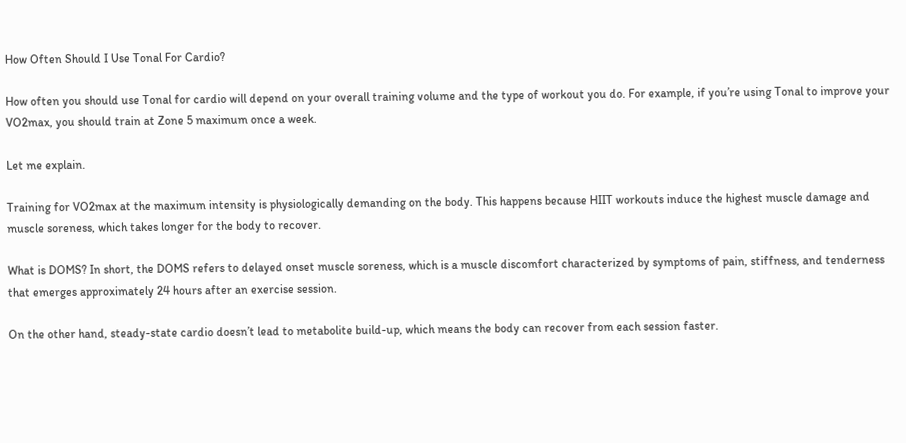How Often Should I Use Tonal For Cardio?

How often you should use Tonal for cardio will depend on your overall training volume and the type of workout you do. For example, if you’re using Tonal to improve your VO2max, you should train at Zone 5 maximum once a week.

Let me explain.

Training for VO2max at the maximum intensity is physiologically demanding on the body. This happens because HIIT workouts induce the highest muscle damage and muscle soreness, which takes longer for the body to recover.

What is DOMS? In short, the DOMS refers to delayed onset muscle soreness, which is a muscle discomfort characterized by symptoms of pain, stiffness, and tenderness that emerges approximately 24 hours after an exercise session.

On the other hand, steady-state cardio doesn’t lead to metabolite build-up, which means the body can recover from each session faster.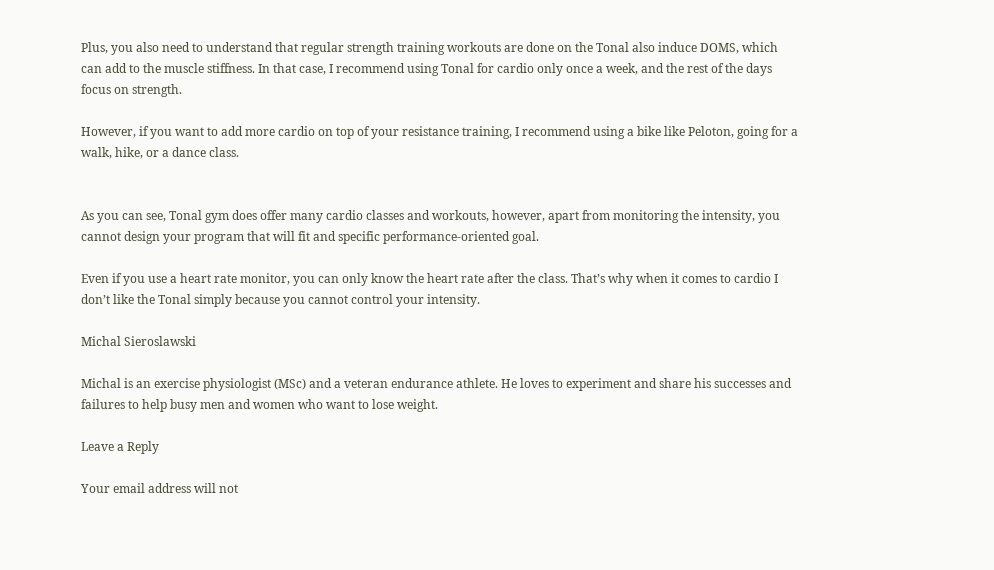Plus, you also need to understand that regular strength training workouts are done on the Tonal also induce DOMS, which can add to the muscle stiffness. In that case, I recommend using Tonal for cardio only once a week, and the rest of the days focus on strength.

However, if you want to add more cardio on top of your resistance training, I recommend using a bike like Peloton, going for a walk, hike, or a dance class.


As you can see, Tonal gym does offer many cardio classes and workouts, however, apart from monitoring the intensity, you cannot design your program that will fit and specific performance-oriented goal.

Even if you use a heart rate monitor, you can only know the heart rate after the class. That’s why when it comes to cardio I don’t like the Tonal simply because you cannot control your intensity.

Michal Sieroslawski

Michal is an exercise physiologist (MSc) and a veteran endurance athlete. He loves to experiment and share his successes and failures to help busy men and women who want to lose weight.

Leave a Reply

Your email address will not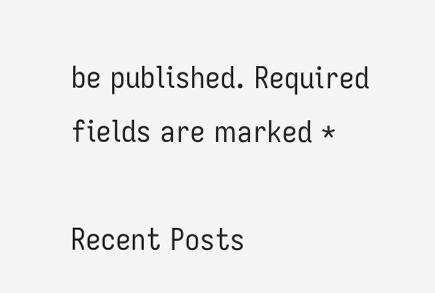be published. Required fields are marked *

Recent Posts